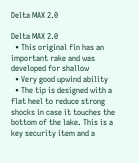Delta MAX 2.0

Delta MAX 2.0
  • This original fin has an important rake and was developed for shallow
  • Very good upwind ability
  • The tip is designed with a flat heel to reduce strong shocks in case it touches the bottom of the lake. This is a key security item and a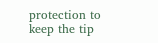protection to keep the tip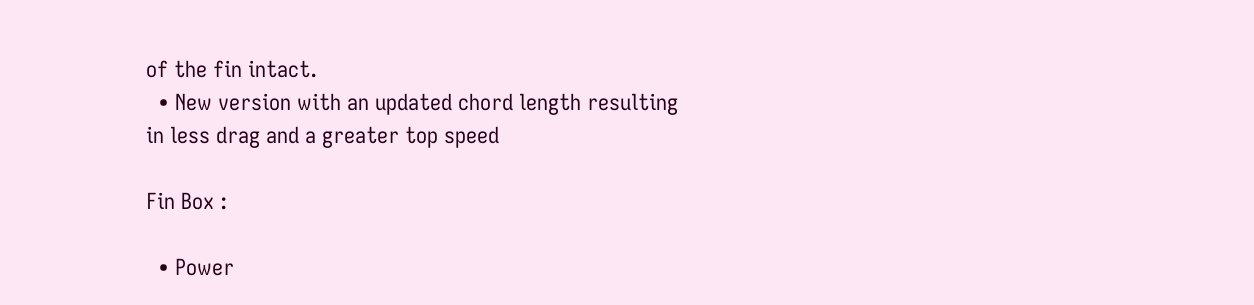of the fin intact.
  • New version with an updated chord length resulting in less drag and a greater top speed

Fin Box :

  • Power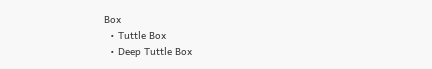Box
  • Tuttle Box
  • Deep Tuttle Box